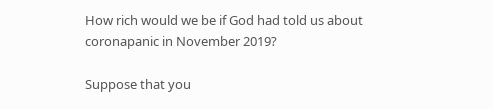How rich would we be if God had told us about coronapanic in November 2019?

Suppose that you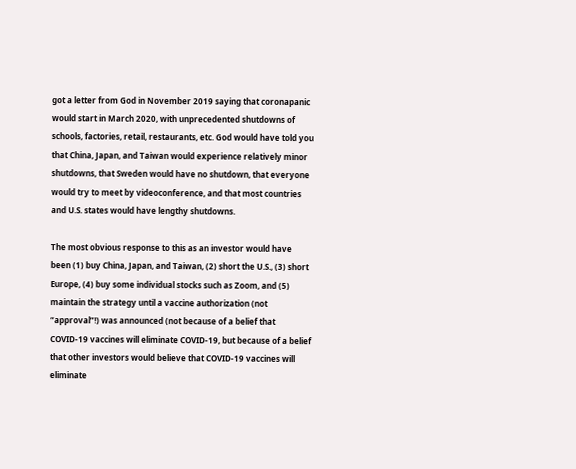got a letter from God in November 2019 saying that coronapanic would start in March 2020, with unprecedented shutdowns of schools, factories, retail, restaurants, etc. God would have told you that China, Japan, and Taiwan would experience relatively minor shutdowns, that Sweden would have no shutdown, that everyone would try to meet by videoconference, and that most countries and U.S. states would have lengthy shutdowns.

The most obvious response to this as an investor would have been (1) buy China, Japan, and Taiwan, (2) short the U.S., (3) short Europe, (4) buy some individual stocks such as Zoom, and (5) maintain the strategy until a vaccine authorization (not “approval”!) was announced (not because of a belief that COVID-19 vaccines will eliminate COVID-19, but because of a belief that other investors would believe that COVID-19 vaccines will eliminate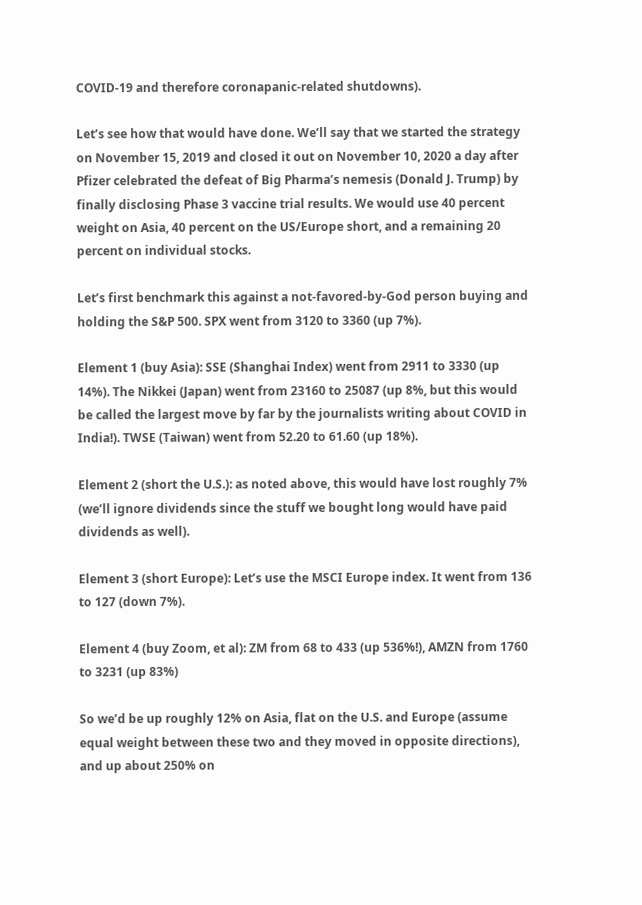COVID-19 and therefore coronapanic-related shutdowns).

Let’s see how that would have done. We’ll say that we started the strategy on November 15, 2019 and closed it out on November 10, 2020 a day after Pfizer celebrated the defeat of Big Pharma’s nemesis (Donald J. Trump) by finally disclosing Phase 3 vaccine trial results. We would use 40 percent weight on Asia, 40 percent on the US/Europe short, and a remaining 20 percent on individual stocks.

Let’s first benchmark this against a not-favored-by-God person buying and holding the S&P 500. SPX went from 3120 to 3360 (up 7%).

Element 1 (buy Asia): SSE (Shanghai Index) went from 2911 to 3330 (up 14%). The Nikkei (Japan) went from 23160 to 25087 (up 8%, but this would be called the largest move by far by the journalists writing about COVID in India!). TWSE (Taiwan) went from 52.20 to 61.60 (up 18%).

Element 2 (short the U.S.): as noted above, this would have lost roughly 7% (we’ll ignore dividends since the stuff we bought long would have paid dividends as well).

Element 3 (short Europe): Let’s use the MSCI Europe index. It went from 136 to 127 (down 7%).

Element 4 (buy Zoom, et al): ZM from 68 to 433 (up 536%!), AMZN from 1760 to 3231 (up 83%)

So we’d be up roughly 12% on Asia, flat on the U.S. and Europe (assume equal weight between these two and they moved in opposite directions), and up about 250% on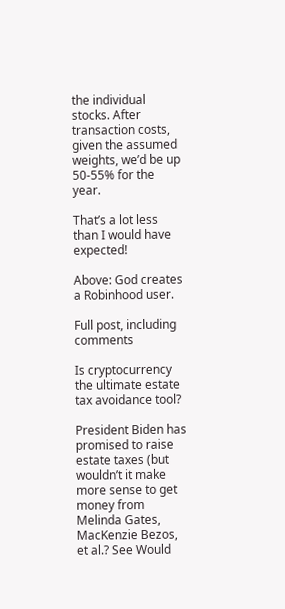the individual stocks. After transaction costs, given the assumed weights, we’d be up 50-55% for the year.

That’s a lot less than I would have expected!

Above: God creates a Robinhood user.

Full post, including comments

Is cryptocurrency the ultimate estate tax avoidance tool?

President Biden has promised to raise estate taxes (but wouldn’t it make more sense to get money from Melinda Gates, MacKenzie Bezos, et al.? See Would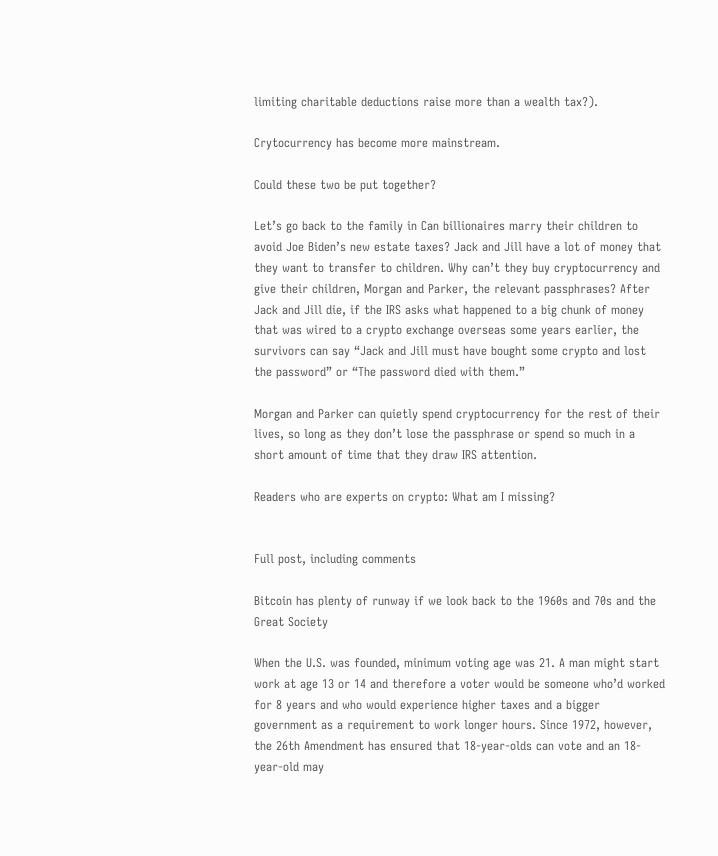limiting charitable deductions raise more than a wealth tax?).

Crytocurrency has become more mainstream.

Could these two be put together?

Let’s go back to the family in Can billionaires marry their children to avoid Joe Biden’s new estate taxes? Jack and Jill have a lot of money that they want to transfer to children. Why can’t they buy cryptocurrency and give their children, Morgan and Parker, the relevant passphrases? After Jack and Jill die, if the IRS asks what happened to a big chunk of money that was wired to a crypto exchange overseas some years earlier, the survivors can say “Jack and Jill must have bought some crypto and lost the password” or “The password died with them.”

Morgan and Parker can quietly spend cryptocurrency for the rest of their lives, so long as they don’t lose the passphrase or spend so much in a short amount of time that they draw IRS attention.

Readers who are experts on crypto: What am I missing?


Full post, including comments

Bitcoin has plenty of runway if we look back to the 1960s and 70s and the Great Society

When the U.S. was founded, minimum voting age was 21. A man might start work at age 13 or 14 and therefore a voter would be someone who’d worked for 8 years and who would experience higher taxes and a bigger government as a requirement to work longer hours. Since 1972, however, the 26th Amendment has ensured that 18-year-olds can vote and an 18-year-old may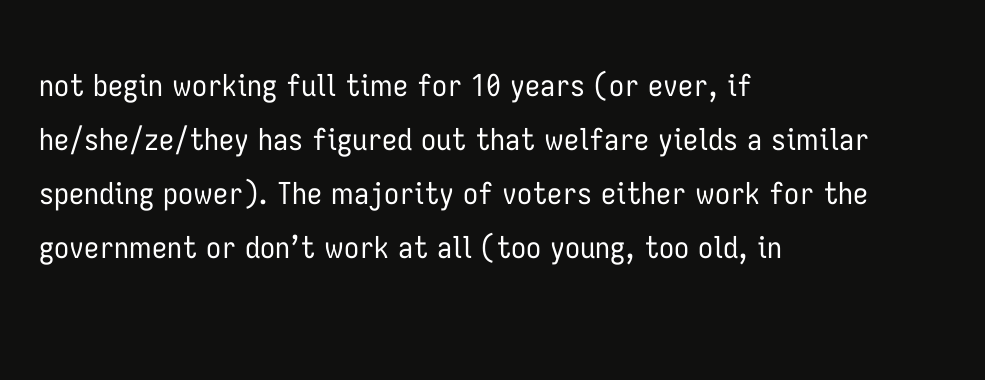not begin working full time for 10 years (or ever, if he/she/ze/they has figured out that welfare yields a similar spending power). The majority of voters either work for the government or don’t work at all (too young, too old, in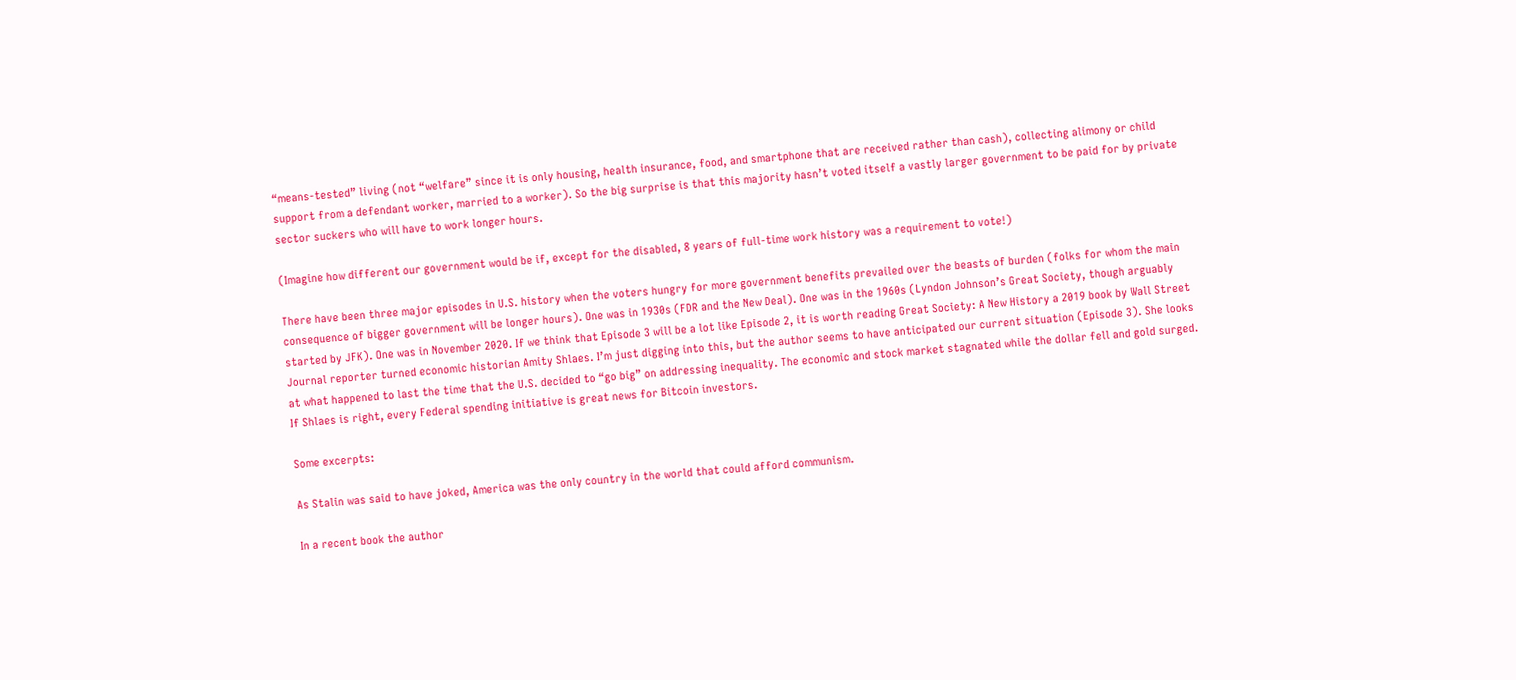“means-tested” living (not “welfare” since it is only housing, health insurance, food, and smartphone that are received rather than cash), collecting alimony or child support from a defendant worker, married to a worker). So the big surprise is that this majority hasn’t voted itself a vastly larger government to be paid for by private sector suckers who will have to work longer hours.

(Imagine how different our government would be if, except for the disabled, 8 years of full-time work history was a requirement to vote!)

There have been three major episodes in U.S. history when the voters hungry for more government benefits prevailed over the beasts of burden (folks for whom the main consequence of bigger government will be longer hours). One was in 1930s (FDR and the New Deal). One was in the 1960s (Lyndon Johnson’s Great Society, though arguably started by JFK). One was in November 2020. If we think that Episode 3 will be a lot like Episode 2, it is worth reading Great Society: A New History a 2019 book by Wall Street Journal reporter turned economic historian Amity Shlaes. I’m just digging into this, but the author seems to have anticipated our current situation (Episode 3). She looks at what happened to last the time that the U.S. decided to “go big” on addressing inequality. The economic and stock market stagnated while the dollar fell and gold surged. If Shlaes is right, every Federal spending initiative is great news for Bitcoin investors.

Some excerpts:

As Stalin was said to have joked, America was the only country in the world that could afford communism.

In a recent book the author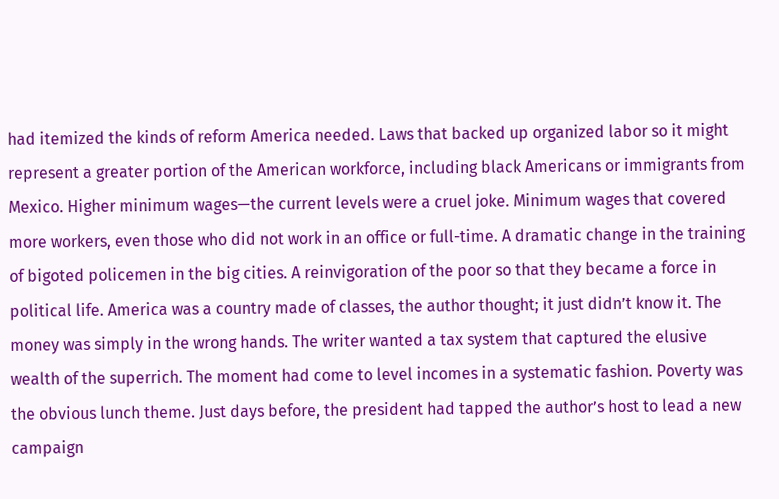had itemized the kinds of reform America needed. Laws that backed up organized labor so it might represent a greater portion of the American workforce, including black Americans or immigrants from Mexico. Higher minimum wages—the current levels were a cruel joke. Minimum wages that covered more workers, even those who did not work in an office or full-time. A dramatic change in the training of bigoted policemen in the big cities. A reinvigoration of the poor so that they became a force in political life. America was a country made of classes, the author thought; it just didn’t know it. The money was simply in the wrong hands. The writer wanted a tax system that captured the elusive wealth of the superrich. The moment had come to level incomes in a systematic fashion. Poverty was the obvious lunch theme. Just days before, the president had tapped the author’s host to lead a new campaign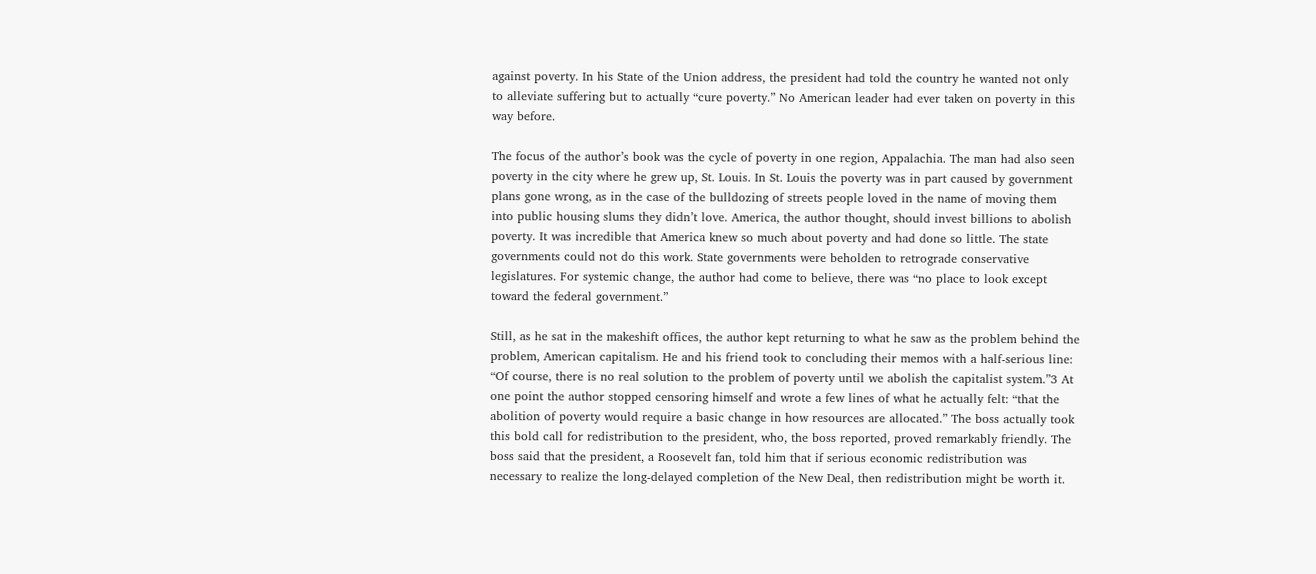against poverty. In his State of the Union address, the president had told the country he wanted not only to alleviate suffering but to actually “cure poverty.” No American leader had ever taken on poverty in this way before.

The focus of the author’s book was the cycle of poverty in one region, Appalachia. The man had also seen poverty in the city where he grew up, St. Louis. In St. Louis the poverty was in part caused by government plans gone wrong, as in the case of the bulldozing of streets people loved in the name of moving them into public housing slums they didn’t love. America, the author thought, should invest billions to abolish poverty. It was incredible that America knew so much about poverty and had done so little. The state governments could not do this work. State governments were beholden to retrograde conservative legislatures. For systemic change, the author had come to believe, there was “no place to look except toward the federal government.”

Still, as he sat in the makeshift offices, the author kept returning to what he saw as the problem behind the problem, American capitalism. He and his friend took to concluding their memos with a half-serious line: “Of course, there is no real solution to the problem of poverty until we abolish the capitalist system.”3 At one point the author stopped censoring himself and wrote a few lines of what he actually felt: “that the abolition of poverty would require a basic change in how resources are allocated.” The boss actually took this bold call for redistribution to the president, who, the boss reported, proved remarkably friendly. The boss said that the president, a Roosevelt fan, told him that if serious economic redistribution was necessary to realize the long-delayed completion of the New Deal, then redistribution might be worth it.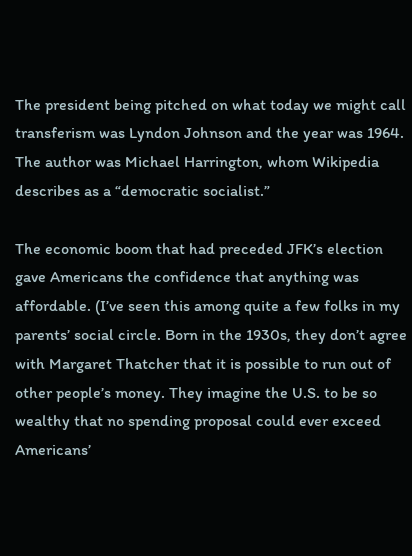The president being pitched on what today we might call transferism was Lyndon Johnson and the year was 1964. The author was Michael Harrington, whom Wikipedia describes as a “democratic socialist.”

The economic boom that had preceded JFK’s election gave Americans the confidence that anything was affordable. (I’ve seen this among quite a few folks in my parents’ social circle. Born in the 1930s, they don’t agree with Margaret Thatcher that it is possible to run out of other people’s money. They imagine the U.S. to be so wealthy that no spending proposal could ever exceed Americans’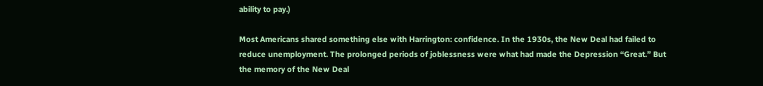ability to pay.)

Most Americans shared something else with Harrington: confidence. In the 1930s, the New Deal had failed to reduce unemployment. The prolonged periods of joblessness were what had made the Depression “Great.” But the memory of the New Deal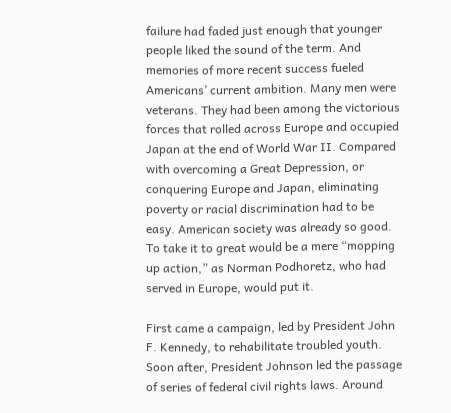failure had faded just enough that younger people liked the sound of the term. And memories of more recent success fueled Americans’ current ambition. Many men were veterans. They had been among the victorious forces that rolled across Europe and occupied Japan at the end of World War II. Compared with overcoming a Great Depression, or conquering Europe and Japan, eliminating poverty or racial discrimination had to be easy. American society was already so good. To take it to great would be a mere “mopping up action,” as Norman Podhoretz, who had served in Europe, would put it.

First came a campaign, led by President John F. Kennedy, to rehabilitate troubled youth. Soon after, President Johnson led the passage of series of federal civil rights laws. Around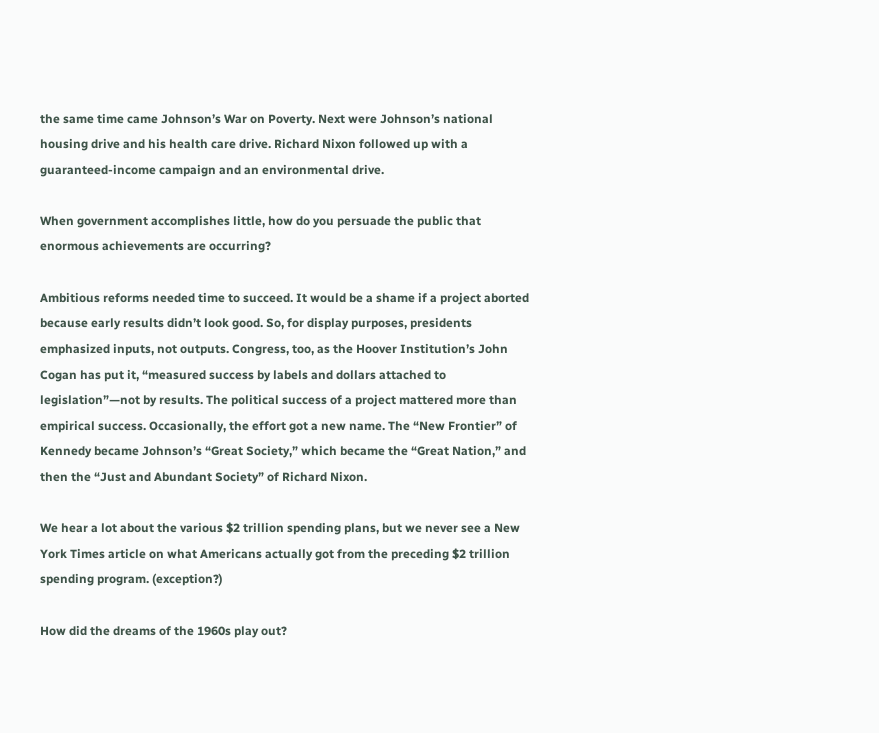the same time came Johnson’s War on Poverty. Next were Johnson’s national housing drive and his health care drive. Richard Nixon followed up with a guaranteed-income campaign and an environmental drive.

When government accomplishes little, how do you persuade the public that enormous achievements are occurring?

Ambitious reforms needed time to succeed. It would be a shame if a project aborted because early results didn’t look good. So, for display purposes, presidents emphasized inputs, not outputs. Congress, too, as the Hoover Institution’s John Cogan has put it, “measured success by labels and dollars attached to legislation”—not by results. The political success of a project mattered more than empirical success. Occasionally, the effort got a new name. The “New Frontier” of Kennedy became Johnson’s “Great Society,” which became the “Great Nation,” and then the “Just and Abundant Society” of Richard Nixon.

We hear a lot about the various $2 trillion spending plans, but we never see a New York Times article on what Americans actually got from the preceding $2 trillion spending program. (exception?)

How did the dreams of the 1960s play out?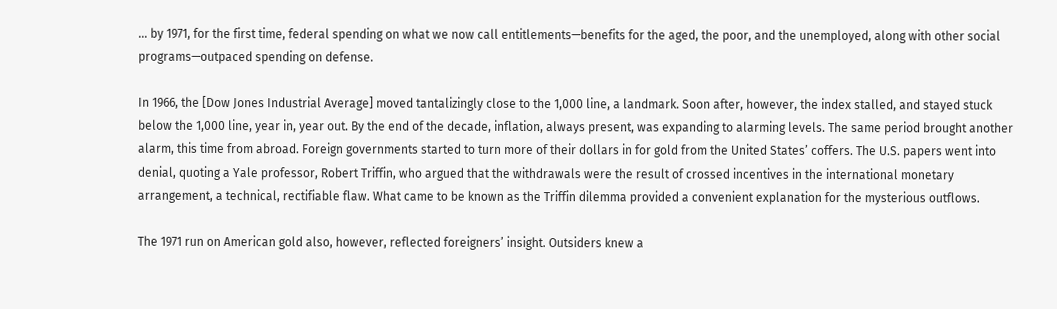… by 1971, for the first time, federal spending on what we now call entitlements—benefits for the aged, the poor, and the unemployed, along with other social programs—outpaced spending on defense.

In 1966, the [Dow Jones Industrial Average] moved tantalizingly close to the 1,000 line, a landmark. Soon after, however, the index stalled, and stayed stuck below the 1,000 line, year in, year out. By the end of the decade, inflation, always present, was expanding to alarming levels. The same period brought another alarm, this time from abroad. Foreign governments started to turn more of their dollars in for gold from the United States’ coffers. The U.S. papers went into denial, quoting a Yale professor, Robert Triffin, who argued that the withdrawals were the result of crossed incentives in the international monetary arrangement, a technical, rectifiable flaw. What came to be known as the Triffin dilemma provided a convenient explanation for the mysterious outflows.

The 1971 run on American gold also, however, reflected foreigners’ insight. Outsiders knew a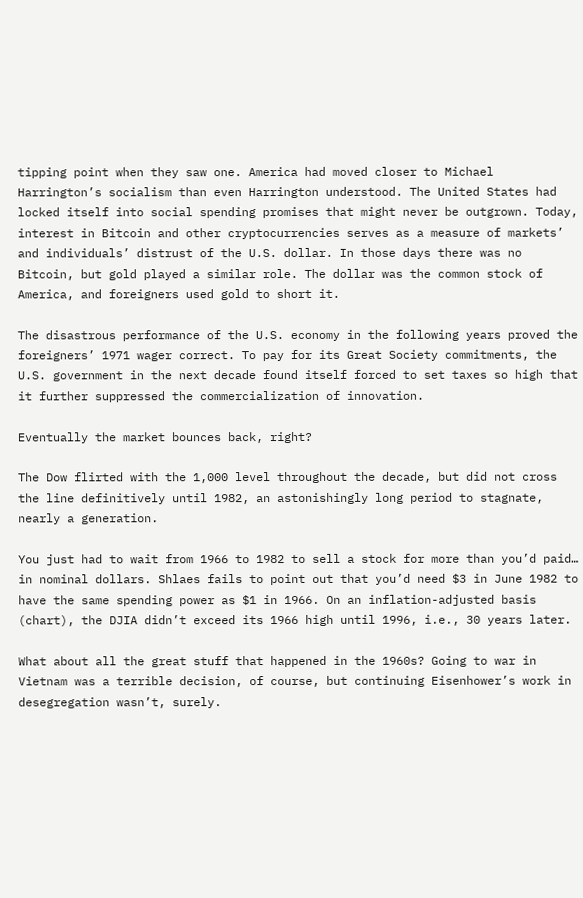tipping point when they saw one. America had moved closer to Michael Harrington’s socialism than even Harrington understood. The United States had locked itself into social spending promises that might never be outgrown. Today, interest in Bitcoin and other cryptocurrencies serves as a measure of markets’ and individuals’ distrust of the U.S. dollar. In those days there was no Bitcoin, but gold played a similar role. The dollar was the common stock of America, and foreigners used gold to short it.

The disastrous performance of the U.S. economy in the following years proved the foreigners’ 1971 wager correct. To pay for its Great Society commitments, the U.S. government in the next decade found itself forced to set taxes so high that it further suppressed the commercialization of innovation.

Eventually the market bounces back, right?

The Dow flirted with the 1,000 level throughout the decade, but did not cross the line definitively until 1982, an astonishingly long period to stagnate, nearly a generation.

You just had to wait from 1966 to 1982 to sell a stock for more than you’d paid… in nominal dollars. Shlaes fails to point out that you’d need $3 in June 1982 to have the same spending power as $1 in 1966. On an inflation-adjusted basis (chart), the DJIA didn’t exceed its 1966 high until 1996, i.e., 30 years later.

What about all the great stuff that happened in the 1960s? Going to war in Vietnam was a terrible decision, of course, but continuing Eisenhower’s work in desegregation wasn’t, surely.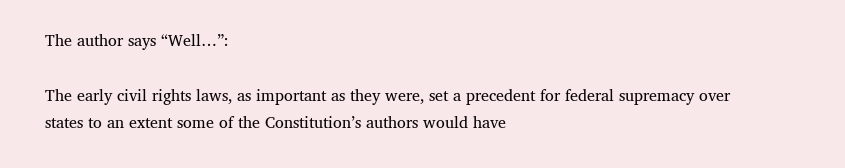The author says “Well…”:

The early civil rights laws, as important as they were, set a precedent for federal supremacy over states to an extent some of the Constitution’s authors would have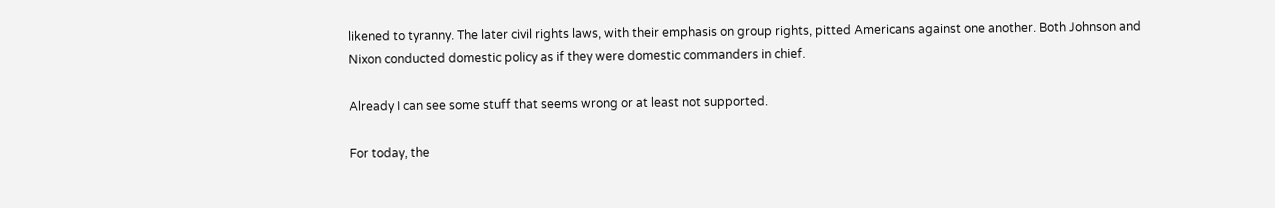likened to tyranny. The later civil rights laws, with their emphasis on group rights, pitted Americans against one another. Both Johnson and Nixon conducted domestic policy as if they were domestic commanders in chief.

Already I can see some stuff that seems wrong or at least not supported.

For today, the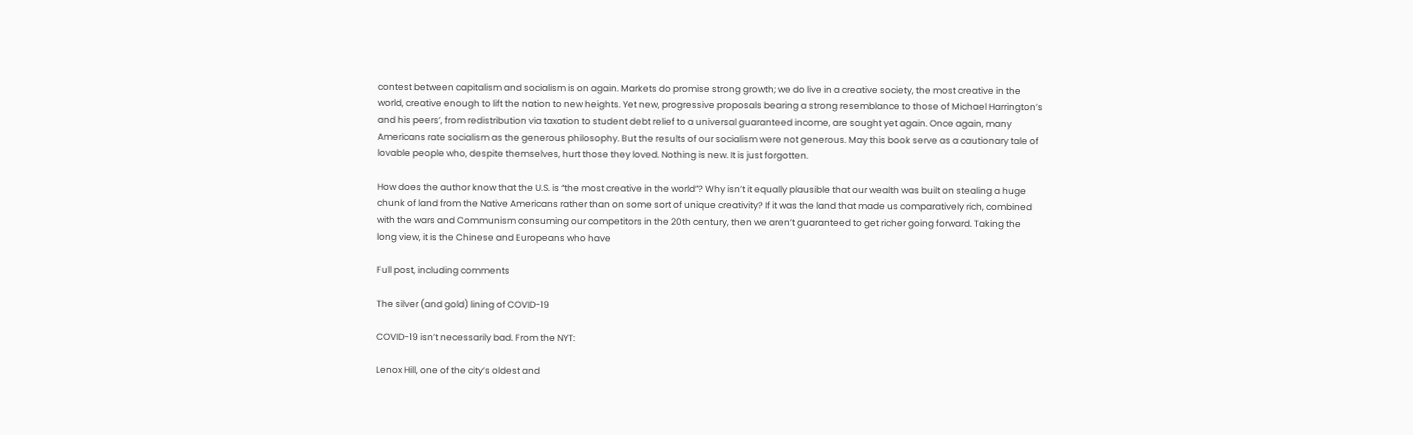contest between capitalism and socialism is on again. Markets do promise strong growth; we do live in a creative society, the most creative in the world, creative enough to lift the nation to new heights. Yet new, progressive proposals bearing a strong resemblance to those of Michael Harrington’s and his peers’, from redistribution via taxation to student debt relief to a universal guaranteed income, are sought yet again. Once again, many Americans rate socialism as the generous philosophy. But the results of our socialism were not generous. May this book serve as a cautionary tale of lovable people who, despite themselves, hurt those they loved. Nothing is new. It is just forgotten.

How does the author know that the U.S. is “the most creative in the world”? Why isn’t it equally plausible that our wealth was built on stealing a huge chunk of land from the Native Americans rather than on some sort of unique creativity? If it was the land that made us comparatively rich, combined with the wars and Communism consuming our competitors in the 20th century, then we aren’t guaranteed to get richer going forward. Taking the long view, it is the Chinese and Europeans who have

Full post, including comments

The silver (and gold) lining of COVID-19

COVID-19 isn’t necessarily bad. From the NYT:

Lenox Hill, one of the city’s oldest and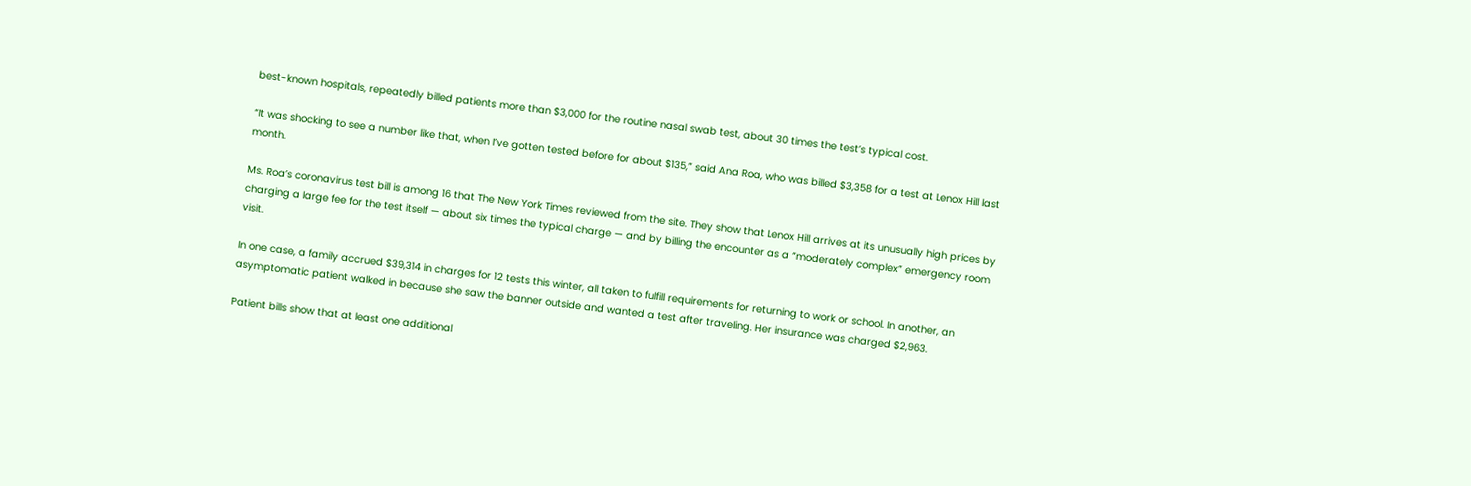best-known hospitals, repeatedly billed patients more than $3,000 for the routine nasal swab test, about 30 times the test’s typical cost.

“It was shocking to see a number like that, when I’ve gotten tested before for about $135,” said Ana Roa, who was billed $3,358 for a test at Lenox Hill last month.

Ms. Roa’s coronavirus test bill is among 16 that The New York Times reviewed from the site. They show that Lenox Hill arrives at its unusually high prices by charging a large fee for the test itself — about six times the typical charge — and by billing the encounter as a “moderately complex” emergency room visit.

In one case, a family accrued $39,314 in charges for 12 tests this winter, all taken to fulfill requirements for returning to work or school. In another, an asymptomatic patient walked in because she saw the banner outside and wanted a test after traveling. Her insurance was charged $2,963.

Patient bills show that at least one additional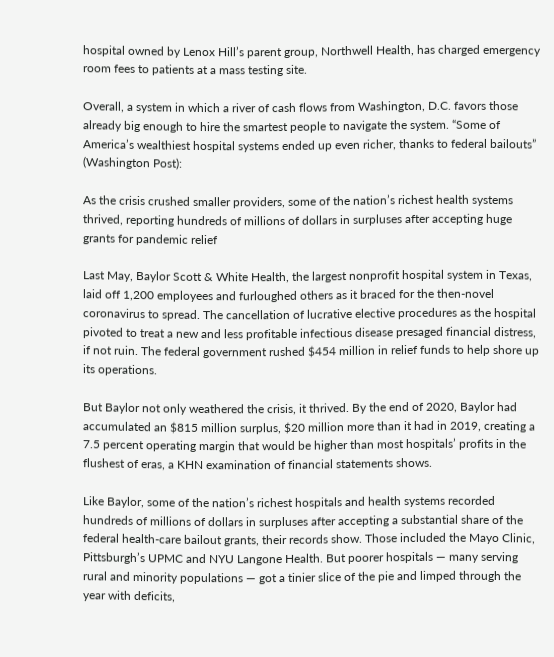hospital owned by Lenox Hill’s parent group, Northwell Health, has charged emergency room fees to patients at a mass testing site.

Overall, a system in which a river of cash flows from Washington, D.C. favors those already big enough to hire the smartest people to navigate the system. “Some of America’s wealthiest hospital systems ended up even richer, thanks to federal bailouts” (Washington Post):

As the crisis crushed smaller providers, some of the nation’s richest health systems thrived, reporting hundreds of millions of dollars in surpluses after accepting huge grants for pandemic relief

Last May, Baylor Scott & White Health, the largest nonprofit hospital system in Texas, laid off 1,200 employees and furloughed others as it braced for the then-novel coronavirus to spread. The cancellation of lucrative elective procedures as the hospital pivoted to treat a new and less profitable infectious disease presaged financial distress, if not ruin. The federal government rushed $454 million in relief funds to help shore up its operations.

But Baylor not only weathered the crisis, it thrived. By the end of 2020, Baylor had accumulated an $815 million surplus, $20 million more than it had in 2019, creating a 7.5 percent operating margin that would be higher than most hospitals’ profits in the flushest of eras, a KHN examination of financial statements shows.

Like Baylor, some of the nation’s richest hospitals and health systems recorded hundreds of millions of dollars in surpluses after accepting a substantial share of the federal health-care bailout grants, their records show. Those included the Mayo Clinic, Pittsburgh’s UPMC and NYU Langone Health. But poorer hospitals — many serving rural and minority populations — got a tinier slice of the pie and limped through the year with deficits,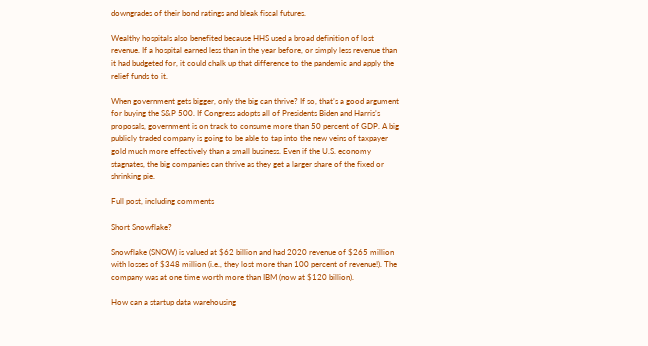downgrades of their bond ratings and bleak fiscal futures.

Wealthy hospitals also benefited because HHS used a broad definition of lost revenue. If a hospital earned less than in the year before, or simply less revenue than it had budgeted for, it could chalk up that difference to the pandemic and apply the relief funds to it.

When government gets bigger, only the big can thrive? If so, that’s a good argument for buying the S&P 500. If Congress adopts all of Presidents Biden and Harris’s proposals, government is on track to consume more than 50 percent of GDP. A big publicly traded company is going to be able to tap into the new veins of taxpayer gold much more effectively than a small business. Even if the U.S. economy stagnates, the big companies can thrive as they get a larger share of the fixed or shrinking pie.

Full post, including comments

Short Snowflake?

Snowflake (SNOW) is valued at $62 billion and had 2020 revenue of $265 million with losses of $348 million (i.e., they lost more than 100 percent of revenue!). The company was at one time worth more than IBM (now at $120 billion).

How can a startup data warehousing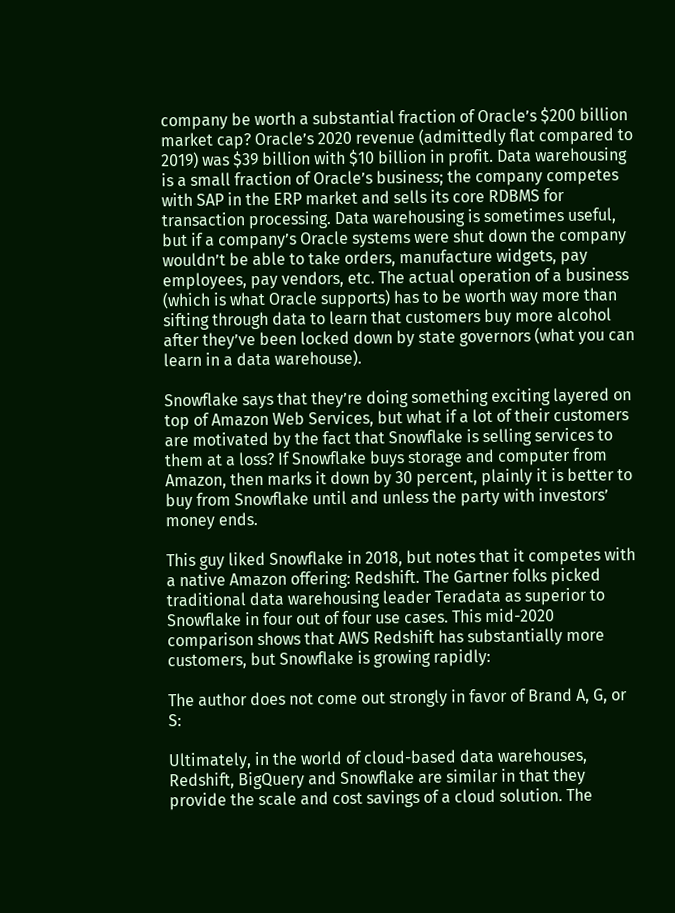company be worth a substantial fraction of Oracle’s $200 billion market cap? Oracle’s 2020 revenue (admittedly flat compared to 2019) was $39 billion with $10 billion in profit. Data warehousing is a small fraction of Oracle’s business; the company competes with SAP in the ERP market and sells its core RDBMS for transaction processing. Data warehousing is sometimes useful, but if a company’s Oracle systems were shut down the company wouldn’t be able to take orders, manufacture widgets, pay employees, pay vendors, etc. The actual operation of a business (which is what Oracle supports) has to be worth way more than sifting through data to learn that customers buy more alcohol after they’ve been locked down by state governors (what you can learn in a data warehouse).

Snowflake says that they’re doing something exciting layered on top of Amazon Web Services, but what if a lot of their customers are motivated by the fact that Snowflake is selling services to them at a loss? If Snowflake buys storage and computer from Amazon, then marks it down by 30 percent, plainly it is better to buy from Snowflake until and unless the party with investors’ money ends.

This guy liked Snowflake in 2018, but notes that it competes with a native Amazon offering: Redshift. The Gartner folks picked traditional data warehousing leader Teradata as superior to Snowflake in four out of four use cases. This mid-2020 comparison shows that AWS Redshift has substantially more customers, but Snowflake is growing rapidly:

The author does not come out strongly in favor of Brand A, G, or S:

Ultimately, in the world of cloud-based data warehouses, Redshift, BigQuery and Snowflake are similar in that they provide the scale and cost savings of a cloud solution. The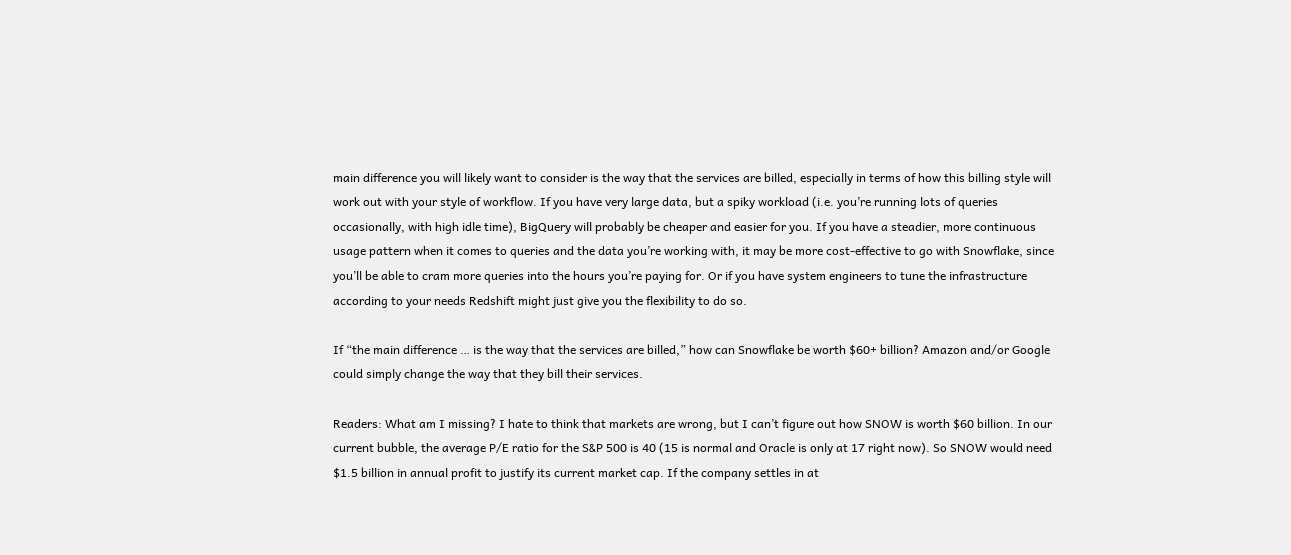main difference you will likely want to consider is the way that the services are billed, especially in terms of how this billing style will work out with your style of workflow. If you have very large data, but a spiky workload (i.e. you’re running lots of queries occasionally, with high idle time), BigQuery will probably be cheaper and easier for you. If you have a steadier, more continuous usage pattern when it comes to queries and the data you’re working with, it may be more cost-effective to go with Snowflake, since you’ll be able to cram more queries into the hours you’re paying for. Or if you have system engineers to tune the infrastructure according to your needs Redshift might just give you the flexibility to do so.

If “the main difference … is the way that the services are billed,” how can Snowflake be worth $60+ billion? Amazon and/or Google could simply change the way that they bill their services.

Readers: What am I missing? I hate to think that markets are wrong, but I can’t figure out how SNOW is worth $60 billion. In our current bubble, the average P/E ratio for the S&P 500 is 40 (15 is normal and Oracle is only at 17 right now). So SNOW would need $1.5 billion in annual profit to justify its current market cap. If the company settles in at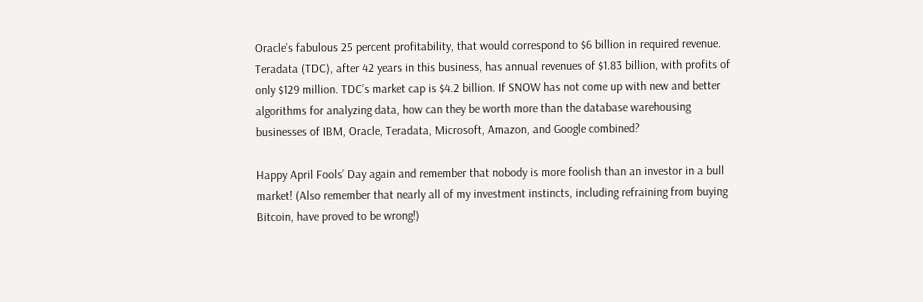Oracle’s fabulous 25 percent profitability, that would correspond to $6 billion in required revenue. Teradata (TDC), after 42 years in this business, has annual revenues of $1.83 billion, with profits of only $129 million. TDC’s market cap is $4.2 billion. If SNOW has not come up with new and better algorithms for analyzing data, how can they be worth more than the database warehousing businesses of IBM, Oracle, Teradata, Microsoft, Amazon, and Google combined?

Happy April Fools’ Day again and remember that nobody is more foolish than an investor in a bull market! (Also remember that nearly all of my investment instincts, including refraining from buying Bitcoin, have proved to be wrong!)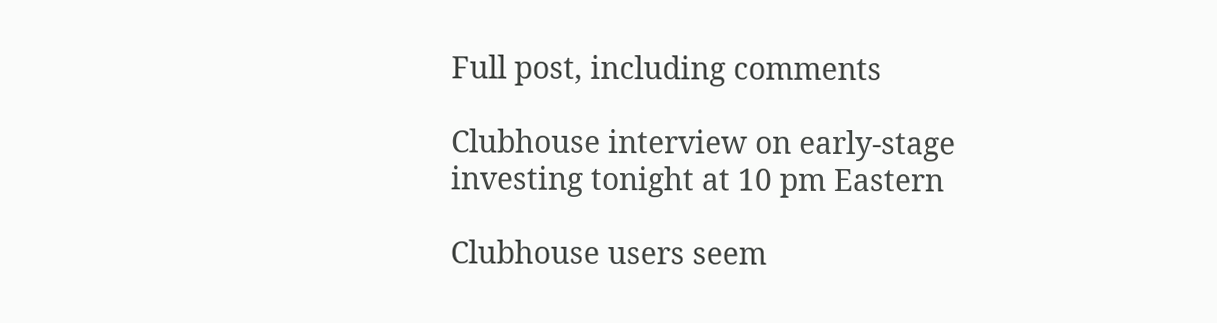Full post, including comments

Clubhouse interview on early-stage investing tonight at 10 pm Eastern

Clubhouse users seem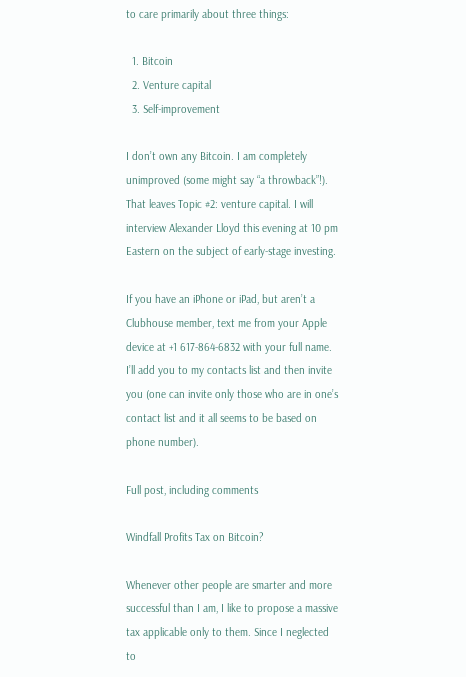to care primarily about three things:

  1. Bitcoin
  2. Venture capital
  3. Self-improvement

I don’t own any Bitcoin. I am completely unimproved (some might say “a throwback”!). That leaves Topic #2: venture capital. I will interview Alexander Lloyd this evening at 10 pm Eastern on the subject of early-stage investing.

If you have an iPhone or iPad, but aren’t a Clubhouse member, text me from your Apple device at +1 617-864-6832 with your full name. I’ll add you to my contacts list and then invite you (one can invite only those who are in one’s contact list and it all seems to be based on phone number).

Full post, including comments

Windfall Profits Tax on Bitcoin?

Whenever other people are smarter and more successful than I am, I like to propose a massive tax applicable only to them. Since I neglected to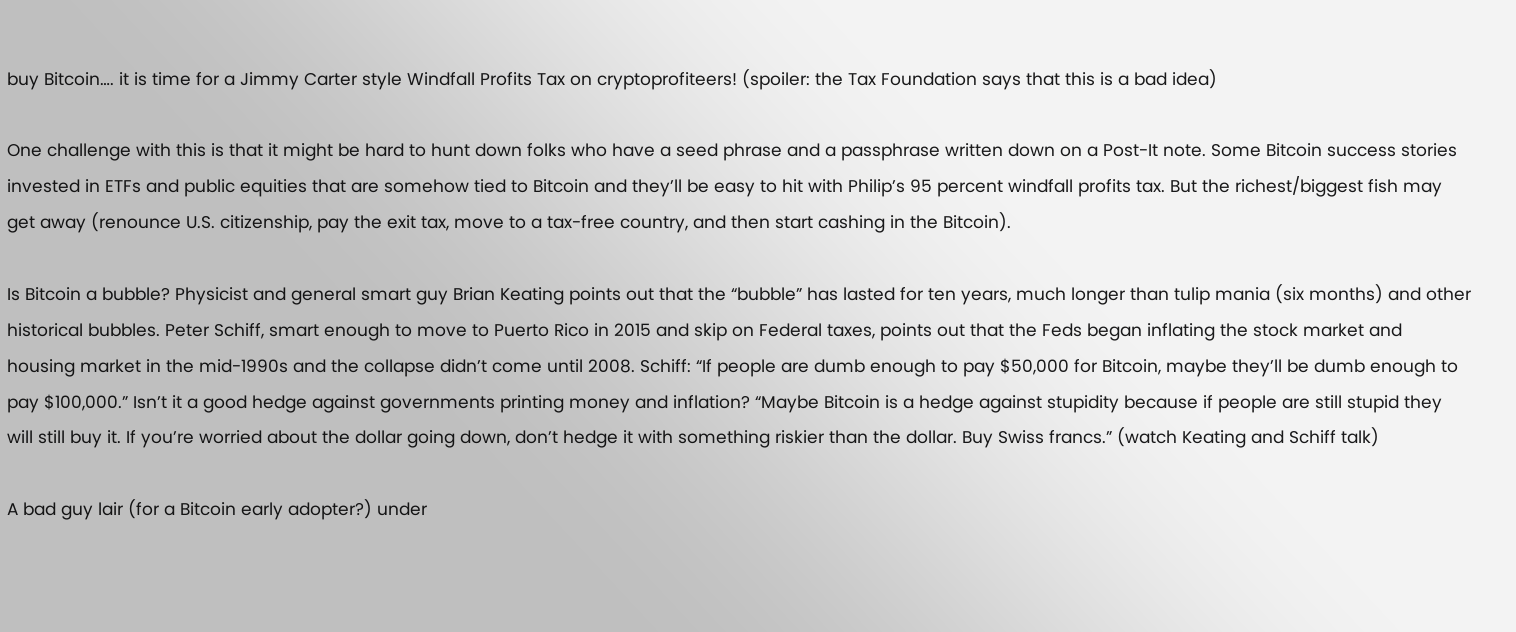buy Bitcoin…. it is time for a Jimmy Carter style Windfall Profits Tax on cryptoprofiteers! (spoiler: the Tax Foundation says that this is a bad idea)

One challenge with this is that it might be hard to hunt down folks who have a seed phrase and a passphrase written down on a Post-It note. Some Bitcoin success stories invested in ETFs and public equities that are somehow tied to Bitcoin and they’ll be easy to hit with Philip’s 95 percent windfall profits tax. But the richest/biggest fish may get away (renounce U.S. citizenship, pay the exit tax, move to a tax-free country, and then start cashing in the Bitcoin).

Is Bitcoin a bubble? Physicist and general smart guy Brian Keating points out that the “bubble” has lasted for ten years, much longer than tulip mania (six months) and other historical bubbles. Peter Schiff, smart enough to move to Puerto Rico in 2015 and skip on Federal taxes, points out that the Feds began inflating the stock market and housing market in the mid-1990s and the collapse didn’t come until 2008. Schiff: “If people are dumb enough to pay $50,000 for Bitcoin, maybe they’ll be dumb enough to pay $100,000.” Isn’t it a good hedge against governments printing money and inflation? “Maybe Bitcoin is a hedge against stupidity because if people are still stupid they will still buy it. If you’re worried about the dollar going down, don’t hedge it with something riskier than the dollar. Buy Swiss francs.” (watch Keating and Schiff talk)

A bad guy lair (for a Bitcoin early adopter?) under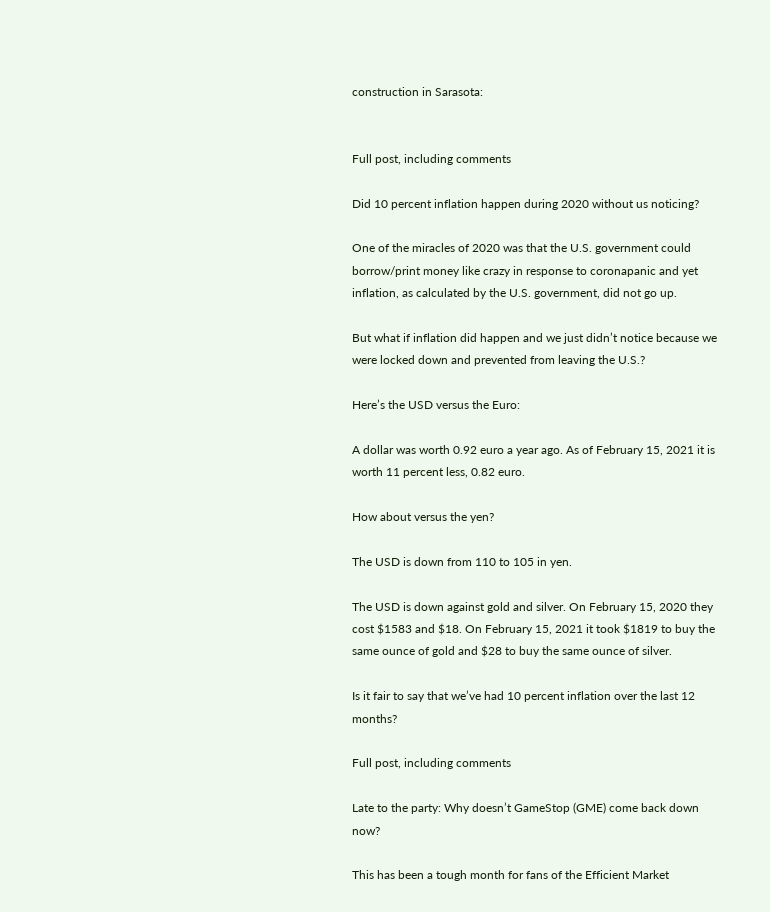construction in Sarasota:


Full post, including comments

Did 10 percent inflation happen during 2020 without us noticing?

One of the miracles of 2020 was that the U.S. government could borrow/print money like crazy in response to coronapanic and yet inflation, as calculated by the U.S. government, did not go up.

But what if inflation did happen and we just didn’t notice because we were locked down and prevented from leaving the U.S.?

Here’s the USD versus the Euro:

A dollar was worth 0.92 euro a year ago. As of February 15, 2021 it is worth 11 percent less, 0.82 euro.

How about versus the yen?

The USD is down from 110 to 105 in yen.

The USD is down against gold and silver. On February 15, 2020 they cost $1583 and $18. On February 15, 2021 it took $1819 to buy the same ounce of gold and $28 to buy the same ounce of silver.

Is it fair to say that we’ve had 10 percent inflation over the last 12 months?

Full post, including comments

Late to the party: Why doesn’t GameStop (GME) come back down now?

This has been a tough month for fans of the Efficient Market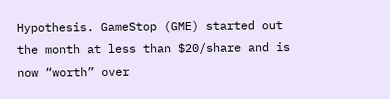Hypothesis. GameStop (GME) started out the month at less than $20/share and is now “worth” over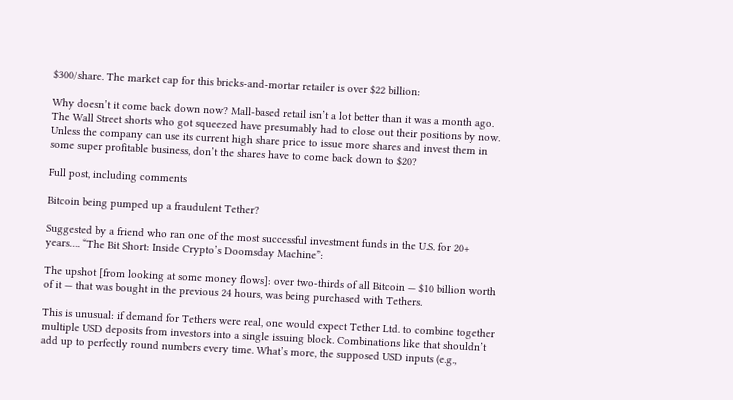$300/share. The market cap for this bricks-and-mortar retailer is over $22 billion:

Why doesn’t it come back down now? Mall-based retail isn’t a lot better than it was a month ago. The Wall Street shorts who got squeezed have presumably had to close out their positions by now. Unless the company can use its current high share price to issue more shares and invest them in some super profitable business, don’t the shares have to come back down to $20?

Full post, including comments

Bitcoin being pumped up a fraudulent Tether?

Suggested by a friend who ran one of the most successful investment funds in the U.S. for 20+ years…. “The Bit Short: Inside Crypto’s Doomsday Machine”:

The upshot [from looking at some money flows]: over two-thirds of all Bitcoin — $10 billion worth of it — that was bought in the previous 24 hours, was being purchased with Tethers.

This is unusual: if demand for Tethers were real, one would expect Tether Ltd. to combine together multiple USD deposits from investors into a single issuing block. Combinations like that shouldn’t add up to perfectly round numbers every time. What’s more, the supposed USD inputs (e.g.,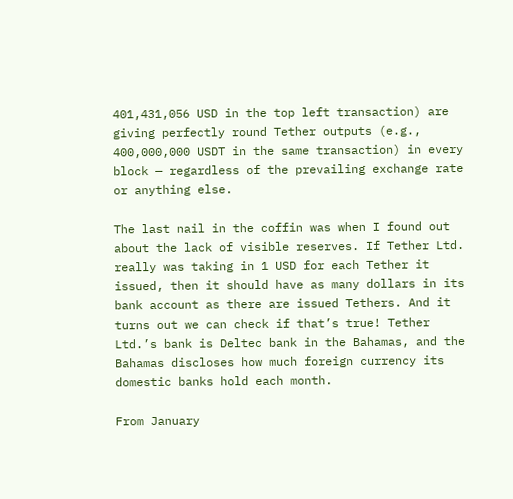401,431,056 USD in the top left transaction) are giving perfectly round Tether outputs (e.g., 400,000,000 USDT in the same transaction) in every block — regardless of the prevailing exchange rate or anything else.

The last nail in the coffin was when I found out about the lack of visible reserves. If Tether Ltd. really was taking in 1 USD for each Tether it issued, then it should have as many dollars in its bank account as there are issued Tethers. And it turns out we can check if that’s true! Tether Ltd.’s bank is Deltec bank in the Bahamas, and the Bahamas discloses how much foreign currency its domestic banks hold each month.

From January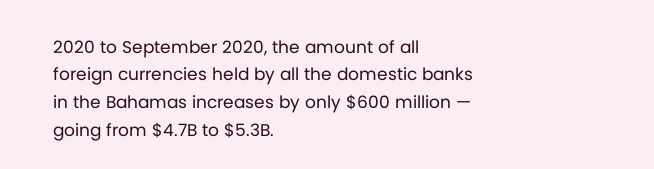2020 to September 2020, the amount of all foreign currencies held by all the domestic banks in the Bahamas increases by only $600 million — going from $4.7B to $5.3B.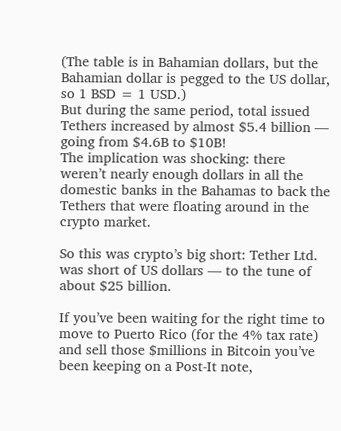(The table is in Bahamian dollars, but the Bahamian dollar is pegged to the US dollar, so 1 BSD = 1 USD.)
But during the same period, total issued Tethers increased by almost $5.4 billion — going from $4.6B to $10B!
The implication was shocking: there weren’t nearly enough dollars in all the domestic banks in the Bahamas to back the Tethers that were floating around in the crypto market.

So this was crypto’s big short: Tether Ltd. was short of US dollars — to the tune of about $25 billion.

If you’ve been waiting for the right time to move to Puerto Rico (for the 4% tax rate) and sell those $millions in Bitcoin you’ve been keeping on a Post-It note,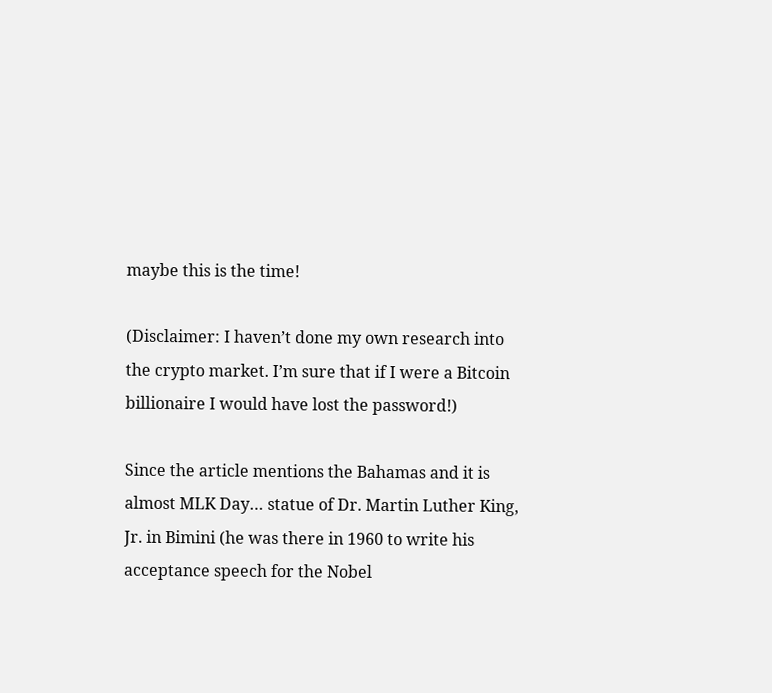maybe this is the time!

(Disclaimer: I haven’t done my own research into the crypto market. I’m sure that if I were a Bitcoin billionaire I would have lost the password!)

Since the article mentions the Bahamas and it is almost MLK Day… statue of Dr. Martin Luther King, Jr. in Bimini (he was there in 1960 to write his acceptance speech for the Nobel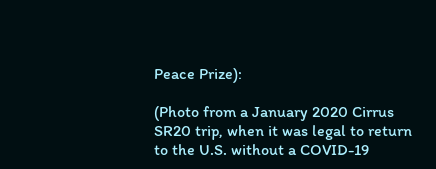Peace Prize):

(Photo from a January 2020 Cirrus SR20 trip, when it was legal to return to the U.S. without a COVID-19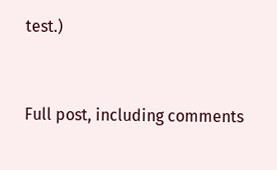test.)


Full post, including comments